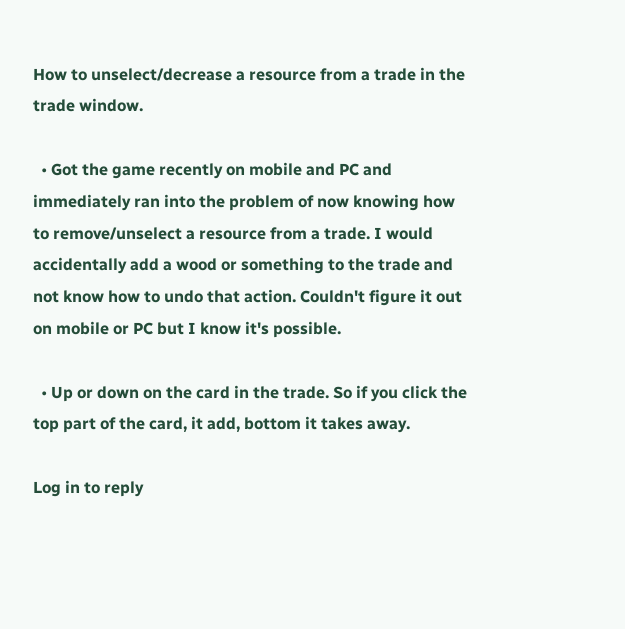How to unselect/decrease a resource from a trade in the trade window.

  • Got the game recently on mobile and PC and immediately ran into the problem of now knowing how to remove/unselect a resource from a trade. I would accidentally add a wood or something to the trade and not know how to undo that action. Couldn't figure it out on mobile or PC but I know it's possible.

  • Up or down on the card in the trade. So if you click the top part of the card, it add, bottom it takes away.

Log in to reply